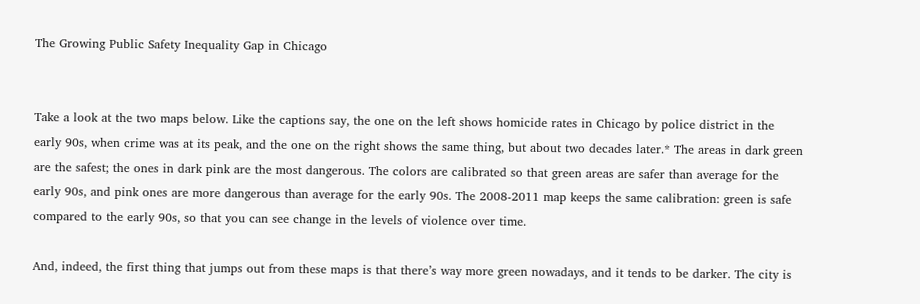The Growing Public Safety Inequality Gap in Chicago


Take a look at the two maps below. Like the captions say, the one on the left shows homicide rates in Chicago by police district in the early 90s, when crime was at its peak, and the one on the right shows the same thing, but about two decades later.* The areas in dark green are the safest; the ones in dark pink are the most dangerous. The colors are calibrated so that green areas are safer than average for the early 90s, and pink ones are more dangerous than average for the early 90s. The 2008-2011 map keeps the same calibration: green is safe compared to the early 90s, so that you can see change in the levels of violence over time.

And, indeed, the first thing that jumps out from these maps is that there’s way more green nowadays, and it tends to be darker. The city is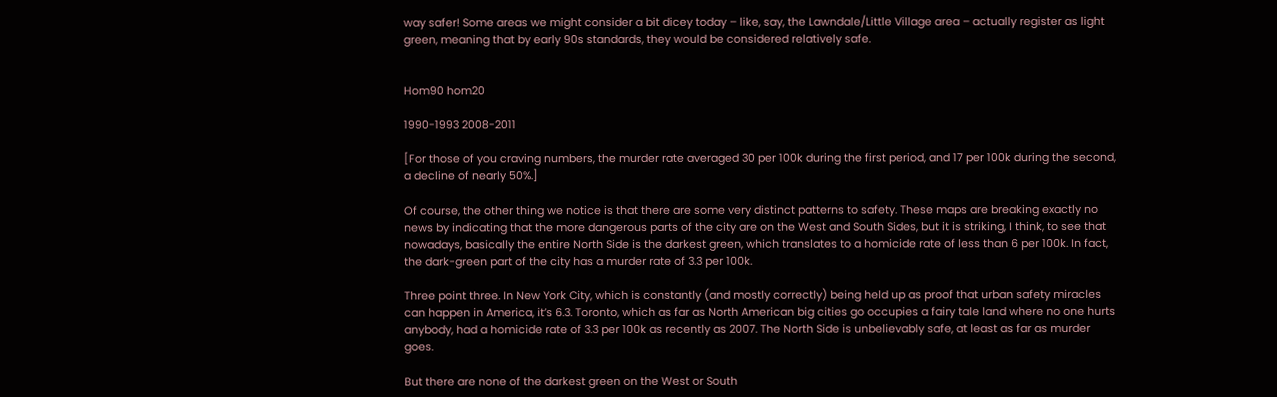way safer! Some areas we might consider a bit dicey today – like, say, the Lawndale/Little Village area – actually register as light green, meaning that by early 90s standards, they would be considered relatively safe.


Hom90 hom20

1990-1993 2008-2011

[For those of you craving numbers, the murder rate averaged 30 per 100k during the first period, and 17 per 100k during the second, a decline of nearly 50%.]

Of course, the other thing we notice is that there are some very distinct patterns to safety. These maps are breaking exactly no news by indicating that the more dangerous parts of the city are on the West and South Sides, but it is striking, I think, to see that nowadays, basically the entire North Side is the darkest green, which translates to a homicide rate of less than 6 per 100k. In fact, the dark-green part of the city has a murder rate of 3.3 per 100k.

Three point three. In New York City, which is constantly (and mostly correctly) being held up as proof that urban safety miracles can happen in America, it’s 6.3. Toronto, which as far as North American big cities go occupies a fairy tale land where no one hurts anybody, had a homicide rate of 3.3 per 100k as recently as 2007. The North Side is unbelievably safe, at least as far as murder goes.

But there are none of the darkest green on the West or South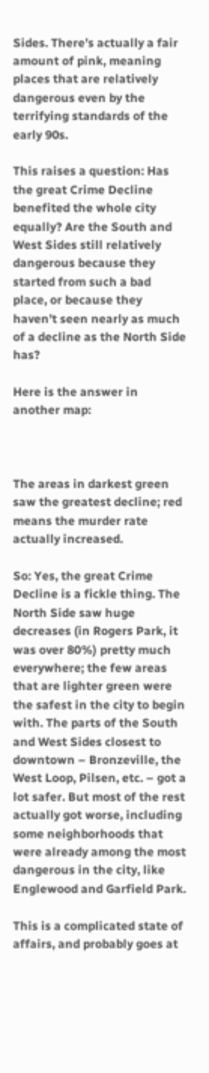Sides. There’s actually a fair amount of pink, meaning places that are relatively dangerous even by the terrifying standards of the early 90s.

This raises a question: Has the great Crime Decline benefited the whole city equally? Are the South and West Sides still relatively dangerous because they started from such a bad place, or because they haven’t seen nearly as much of a decline as the North Side has?

Here is the answer in another map:



The areas in darkest green saw the greatest decline; red means the murder rate actually increased.

So: Yes, the great Crime Decline is a fickle thing. The North Side saw huge decreases (in Rogers Park, it was over 80%) pretty much everywhere; the few areas that are lighter green were the safest in the city to begin with. The parts of the South and West Sides closest to downtown – Bronzeville, the West Loop, Pilsen, etc. – got a lot safer. But most of the rest actually got worse, including some neighborhoods that were already among the most dangerous in the city, like Englewood and Garfield Park.

This is a complicated state of affairs, and probably goes at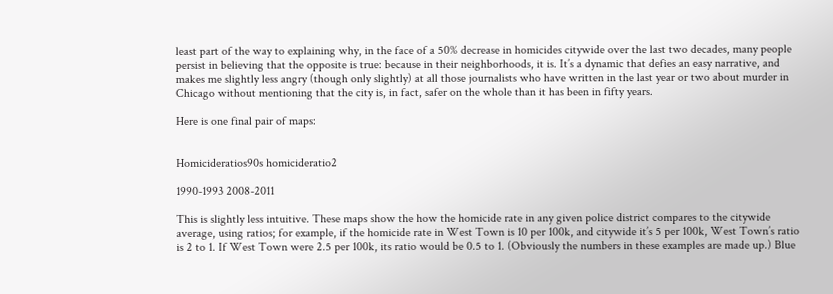least part of the way to explaining why, in the face of a 50% decrease in homicides citywide over the last two decades, many people persist in believing that the opposite is true: because in their neighborhoods, it is. It’s a dynamic that defies an easy narrative, and makes me slightly less angry (though only slightly) at all those journalists who have written in the last year or two about murder in Chicago without mentioning that the city is, in fact, safer on the whole than it has been in fifty years.

Here is one final pair of maps:


Homicideratios90s homicideratio2

1990-1993 2008-2011

This is slightly less intuitive. These maps show the how the homicide rate in any given police district compares to the citywide average, using ratios; for example, if the homicide rate in West Town is 10 per 100k, and citywide it’s 5 per 100k, West Town’s ratio is 2 to 1. If West Town were 2.5 per 100k, its ratio would be 0.5 to 1. (Obviously the numbers in these examples are made up.) Blue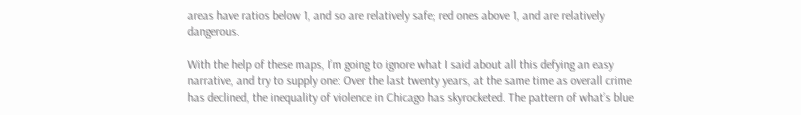areas have ratios below 1, and so are relatively safe; red ones above 1, and are relatively dangerous.

With the help of these maps, I’m going to ignore what I said about all this defying an easy narrative, and try to supply one: Over the last twenty years, at the same time as overall crime has declined, the inequality of violence in Chicago has skyrocketed. The pattern of what’s blue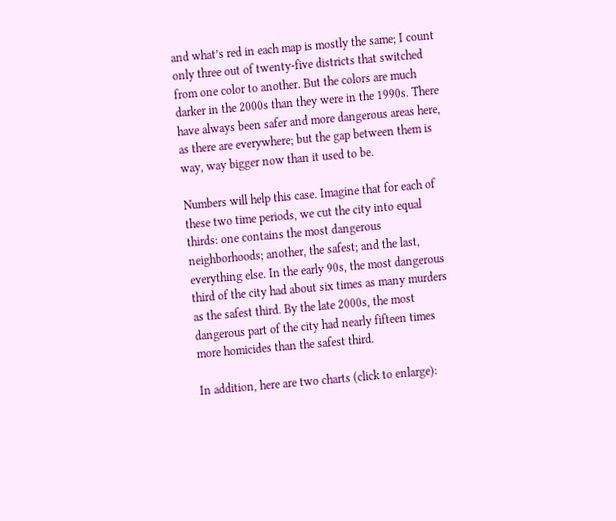and what’s red in each map is mostly the same; I count only three out of twenty-five districts that switched from one color to another. But the colors are much darker in the 2000s than they were in the 1990s. There have always been safer and more dangerous areas here, as there are everywhere; but the gap between them is way, way bigger now than it used to be.

Numbers will help this case. Imagine that for each of these two time periods, we cut the city into equal thirds: one contains the most dangerous neighborhoods; another, the safest; and the last, everything else. In the early 90s, the most dangerous third of the city had about six times as many murders as the safest third. By the late 2000s, the most dangerous part of the city had nearly fifteen times more homicides than the safest third.

In addition, here are two charts (click to enlarge):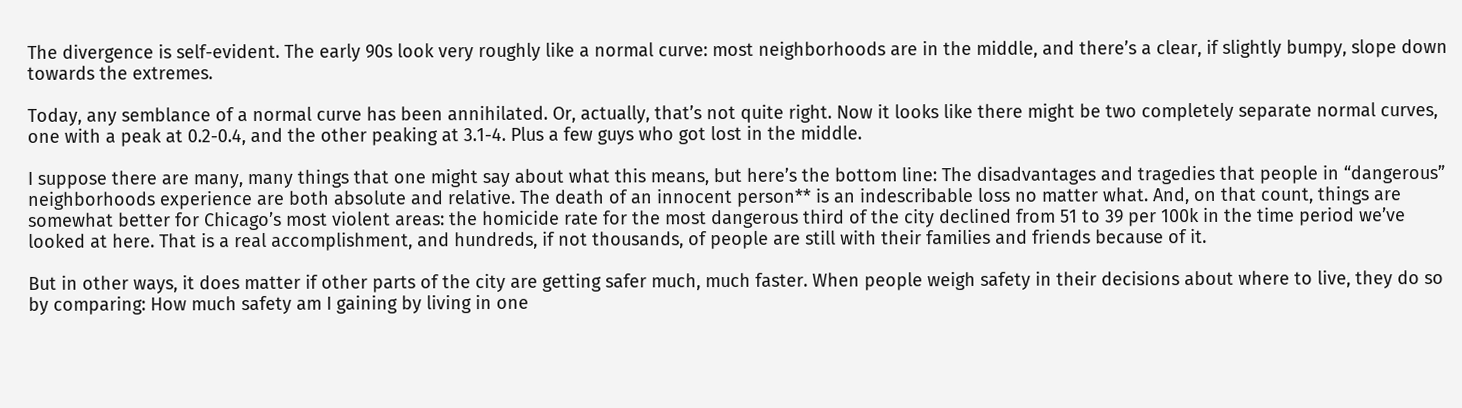The divergence is self-evident. The early 90s look very roughly like a normal curve: most neighborhoods are in the middle, and there’s a clear, if slightly bumpy, slope down towards the extremes.

Today, any semblance of a normal curve has been annihilated. Or, actually, that’s not quite right. Now it looks like there might be two completely separate normal curves, one with a peak at 0.2-0.4, and the other peaking at 3.1-4. Plus a few guys who got lost in the middle.

I suppose there are many, many things that one might say about what this means, but here’s the bottom line: The disadvantages and tragedies that people in “dangerous” neighborhoods experience are both absolute and relative. The death of an innocent person** is an indescribable loss no matter what. And, on that count, things are somewhat better for Chicago’s most violent areas: the homicide rate for the most dangerous third of the city declined from 51 to 39 per 100k in the time period we’ve looked at here. That is a real accomplishment, and hundreds, if not thousands, of people are still with their families and friends because of it.

But in other ways, it does matter if other parts of the city are getting safer much, much faster. When people weigh safety in their decisions about where to live, they do so by comparing: How much safety am I gaining by living in one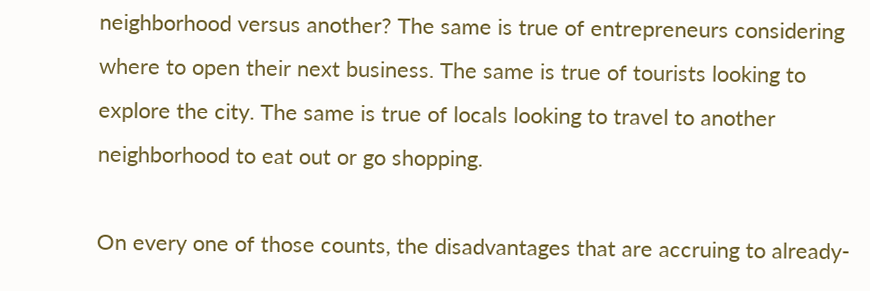neighborhood versus another? The same is true of entrepreneurs considering where to open their next business. The same is true of tourists looking to explore the city. The same is true of locals looking to travel to another neighborhood to eat out or go shopping.

On every one of those counts, the disadvantages that are accruing to already-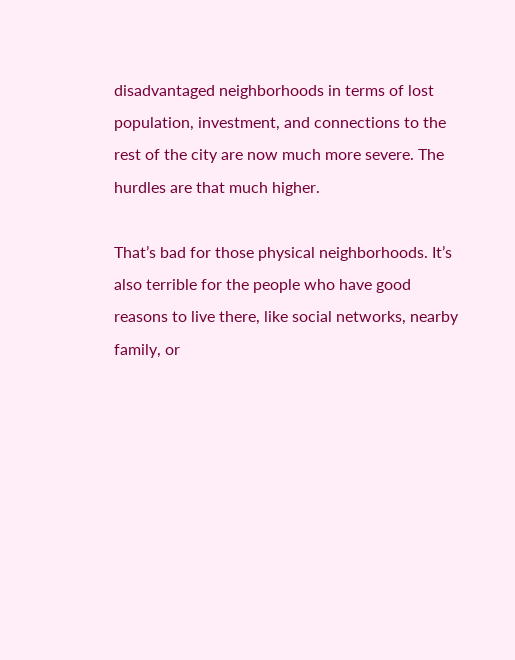disadvantaged neighborhoods in terms of lost population, investment, and connections to the rest of the city are now much more severe. The hurdles are that much higher.

That’s bad for those physical neighborhoods. It’s also terrible for the people who have good reasons to live there, like social networks, nearby family, or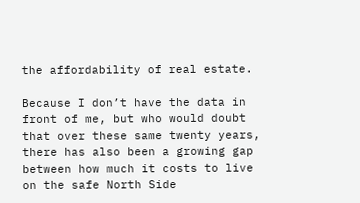the affordability of real estate.

Because I don’t have the data in front of me, but who would doubt that over these same twenty years, there has also been a growing gap between how much it costs to live on the safe North Side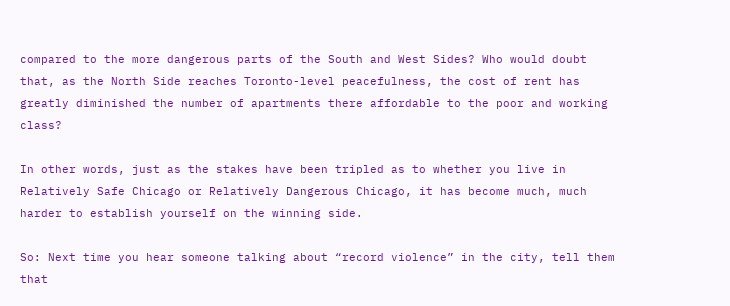compared to the more dangerous parts of the South and West Sides? Who would doubt that, as the North Side reaches Toronto-level peacefulness, the cost of rent has greatly diminished the number of apartments there affordable to the poor and working class?

In other words, just as the stakes have been tripled as to whether you live in Relatively Safe Chicago or Relatively Dangerous Chicago, it has become much, much harder to establish yourself on the winning side.

So: Next time you hear someone talking about “record violence” in the city, tell them that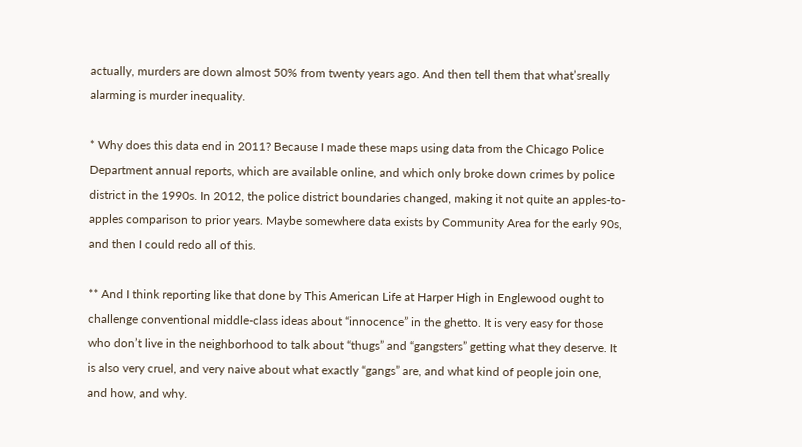actually, murders are down almost 50% from twenty years ago. And then tell them that what’sreally alarming is murder inequality.

* Why does this data end in 2011? Because I made these maps using data from the Chicago Police Department annual reports, which are available online, and which only broke down crimes by police district in the 1990s. In 2012, the police district boundaries changed, making it not quite an apples-to-apples comparison to prior years. Maybe somewhere data exists by Community Area for the early 90s, and then I could redo all of this.

** And I think reporting like that done by This American Life at Harper High in Englewood ought to challenge conventional middle-class ideas about “innocence” in the ghetto. It is very easy for those who don’t live in the neighborhood to talk about “thugs” and “gangsters” getting what they deserve. It is also very cruel, and very naive about what exactly “gangs” are, and what kind of people join one, and how, and why.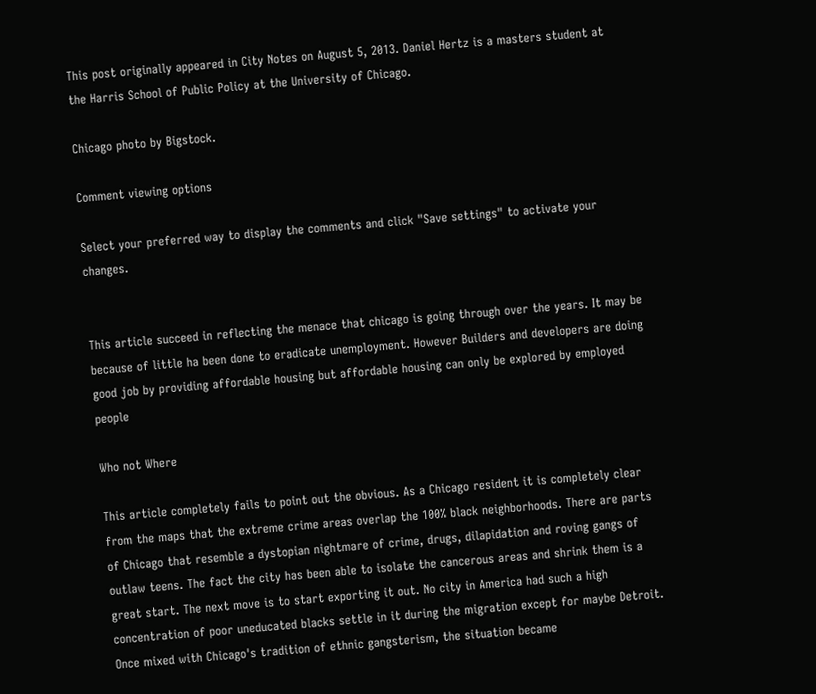This post originally appeared in City Notes on August 5, 2013. Daniel Hertz is a masters student at the Harris School of Public Policy at the University of Chicago.

Chicago photo by Bigstock.

Comment viewing options

Select your preferred way to display the comments and click "Save settings" to activate your changes.


This article succeed in reflecting the menace that chicago is going through over the years. It may be because of little ha been done to eradicate unemployment. However Builders and developers are doing good job by providing affordable housing but affordable housing can only be explored by employed people

Who not Where

This article completely fails to point out the obvious. As a Chicago resident it is completely clear from the maps that the extreme crime areas overlap the 100% black neighborhoods. There are parts of Chicago that resemble a dystopian nightmare of crime, drugs, dilapidation and roving gangs of outlaw teens. The fact the city has been able to isolate the cancerous areas and shrink them is a great start. The next move is to start exporting it out. No city in America had such a high concentration of poor uneducated blacks settle in it during the migration except for maybe Detroit. Once mixed with Chicago's tradition of ethnic gangsterism, the situation became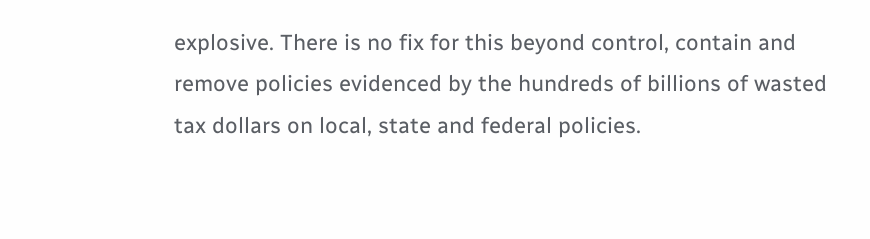explosive. There is no fix for this beyond control, contain and remove policies evidenced by the hundreds of billions of wasted tax dollars on local, state and federal policies.